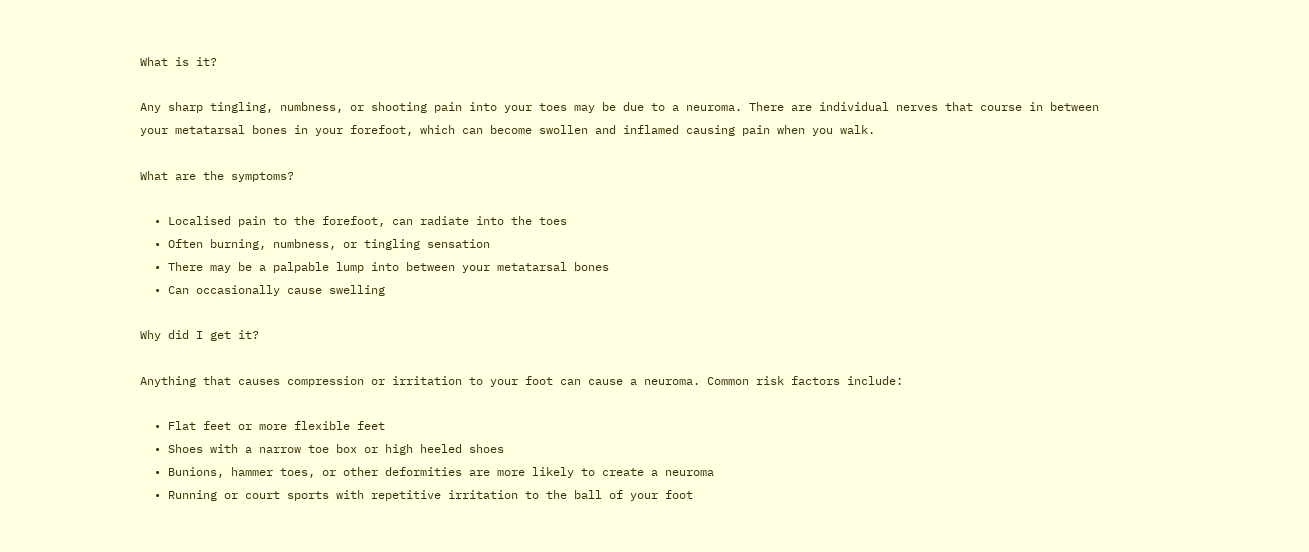What is it?

Any sharp tingling, numbness, or shooting pain into your toes may be due to a neuroma. There are individual nerves that course in between your metatarsal bones in your forefoot, which can become swollen and inflamed causing pain when you walk.

What are the symptoms?

  • Localised pain to the forefoot, can radiate into the toes
  • Often burning, numbness, or tingling sensation
  • There may be a palpable lump into between your metatarsal bones
  • Can occasionally cause swelling

Why did I get it?

Anything that causes compression or irritation to your foot can cause a neuroma. Common risk factors include:

  • Flat feet or more flexible feet
  • Shoes with a narrow toe box or high heeled shoes
  • Bunions, hammer toes, or other deformities are more likely to create a neuroma
  • Running or court sports with repetitive irritation to the ball of your foot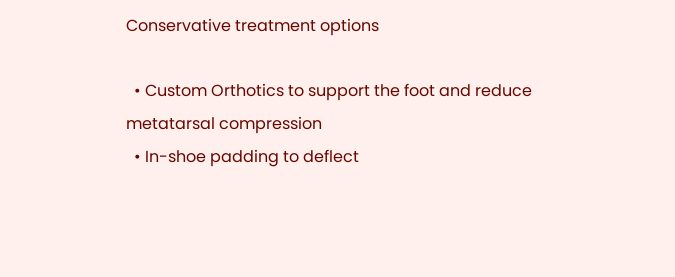Conservative treatment options

  • Custom Orthotics to support the foot and reduce metatarsal compression
  • In-shoe padding to deflect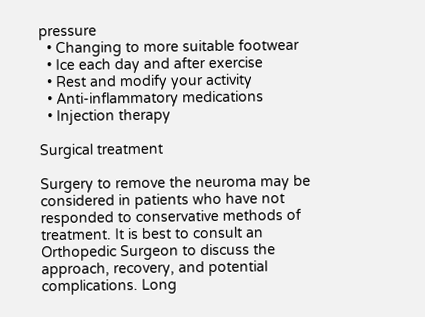pressure
  • Changing to more suitable footwear
  • Ice each day and after exercise
  • Rest and modify your activity
  • Anti-inflammatory medications
  • Injection therapy

Surgical treatment

Surgery to remove the neuroma may be considered in patients who have not responded to conservative methods of treatment. It is best to consult an Orthopedic Surgeon to discuss the approach, recovery, and potential complications. Long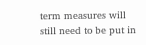term measures will still need to be put in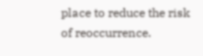place to reduce the risk of reoccurrence.